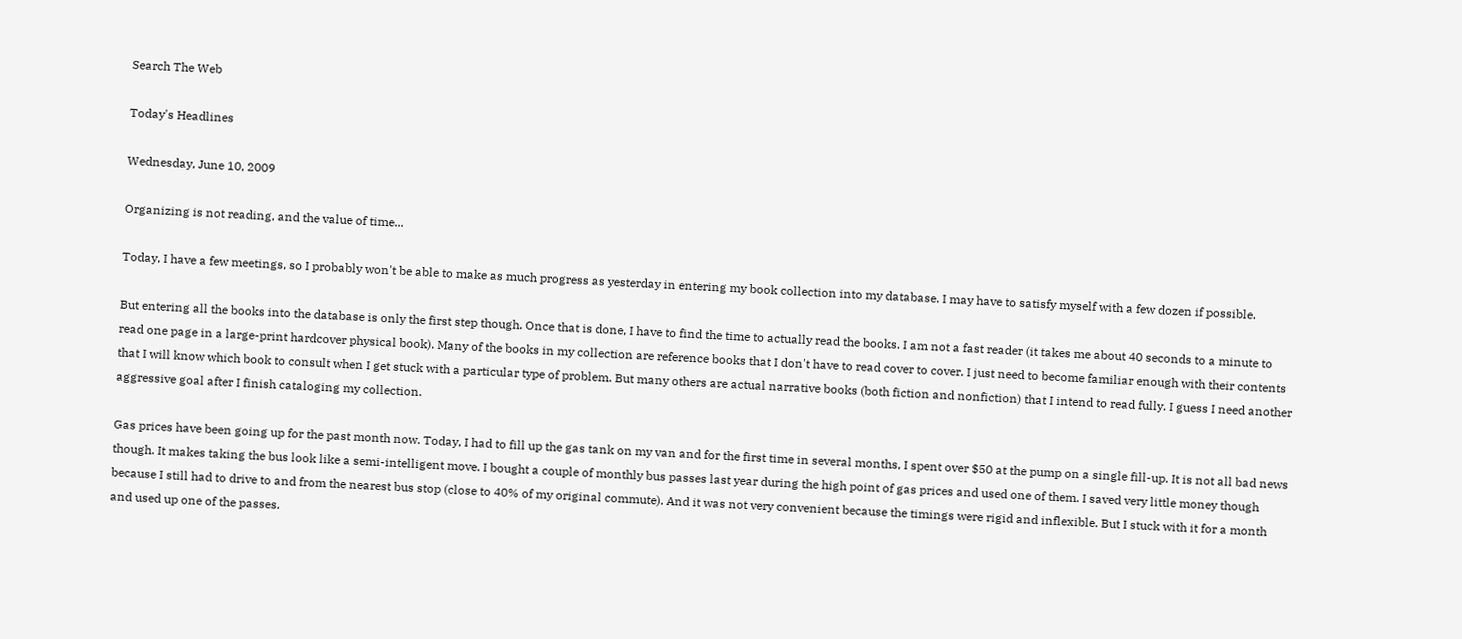Search The Web

Today's Headlines

Wednesday, June 10, 2009

Organizing is not reading, and the value of time...

Today, I have a few meetings, so I probably won't be able to make as much progress as yesterday in entering my book collection into my database. I may have to satisfy myself with a few dozen if possible.

But entering all the books into the database is only the first step though. Once that is done, I have to find the time to actually read the books. I am not a fast reader (it takes me about 40 seconds to a minute to read one page in a large-print hardcover physical book). Many of the books in my collection are reference books that I don't have to read cover to cover. I just need to become familiar enough with their contents that I will know which book to consult when I get stuck with a particular type of problem. But many others are actual narrative books (both fiction and nonfiction) that I intend to read fully. I guess I need another aggressive goal after I finish cataloging my collection.

Gas prices have been going up for the past month now. Today, I had to fill up the gas tank on my van and for the first time in several months, I spent over $50 at the pump on a single fill-up. It is not all bad news though. It makes taking the bus look like a semi-intelligent move. I bought a couple of monthly bus passes last year during the high point of gas prices and used one of them. I saved very little money though because I still had to drive to and from the nearest bus stop (close to 40% of my original commute). And it was not very convenient because the timings were rigid and inflexible. But I stuck with it for a month and used up one of the passes.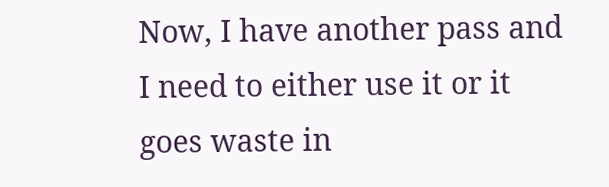Now, I have another pass and I need to either use it or it goes waste in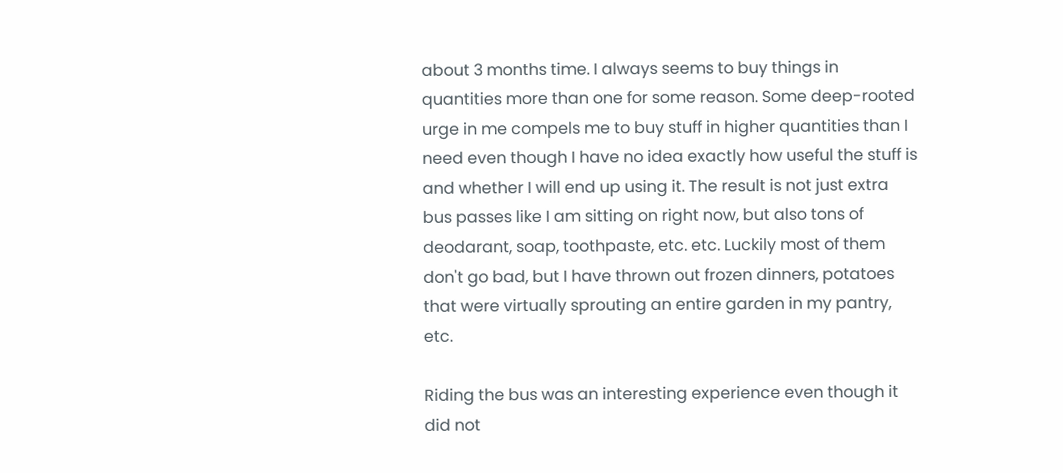about 3 months time. I always seems to buy things in quantities more than one for some reason. Some deep-rooted urge in me compels me to buy stuff in higher quantities than I need even though I have no idea exactly how useful the stuff is and whether I will end up using it. The result is not just extra bus passes like I am sitting on right now, but also tons of deodarant, soap, toothpaste, etc. etc. Luckily most of them don't go bad, but I have thrown out frozen dinners, potatoes that were virtually sprouting an entire garden in my pantry, etc.

Riding the bus was an interesting experience even though it did not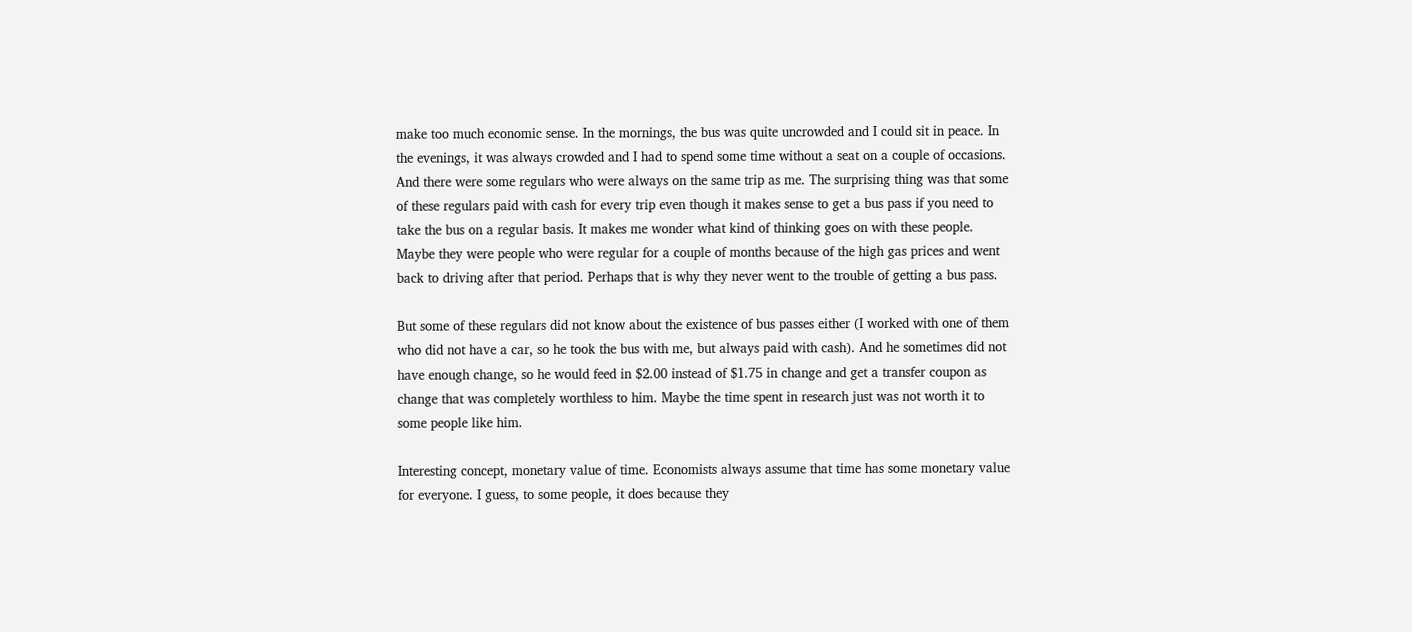make too much economic sense. In the mornings, the bus was quite uncrowded and I could sit in peace. In the evenings, it was always crowded and I had to spend some time without a seat on a couple of occasions. And there were some regulars who were always on the same trip as me. The surprising thing was that some of these regulars paid with cash for every trip even though it makes sense to get a bus pass if you need to take the bus on a regular basis. It makes me wonder what kind of thinking goes on with these people. Maybe they were people who were regular for a couple of months because of the high gas prices and went back to driving after that period. Perhaps that is why they never went to the trouble of getting a bus pass.

But some of these regulars did not know about the existence of bus passes either (I worked with one of them who did not have a car, so he took the bus with me, but always paid with cash). And he sometimes did not have enough change, so he would feed in $2.00 instead of $1.75 in change and get a transfer coupon as change that was completely worthless to him. Maybe the time spent in research just was not worth it to some people like him.

Interesting concept, monetary value of time. Economists always assume that time has some monetary value for everyone. I guess, to some people, it does because they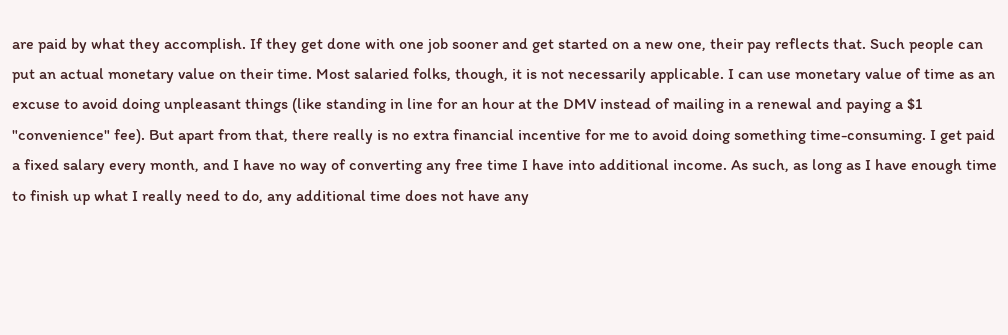are paid by what they accomplish. If they get done with one job sooner and get started on a new one, their pay reflects that. Such people can put an actual monetary value on their time. Most salaried folks, though, it is not necessarily applicable. I can use monetary value of time as an excuse to avoid doing unpleasant things (like standing in line for an hour at the DMV instead of mailing in a renewal and paying a $1 "convenience" fee). But apart from that, there really is no extra financial incentive for me to avoid doing something time-consuming. I get paid a fixed salary every month, and I have no way of converting any free time I have into additional income. As such, as long as I have enough time to finish up what I really need to do, any additional time does not have any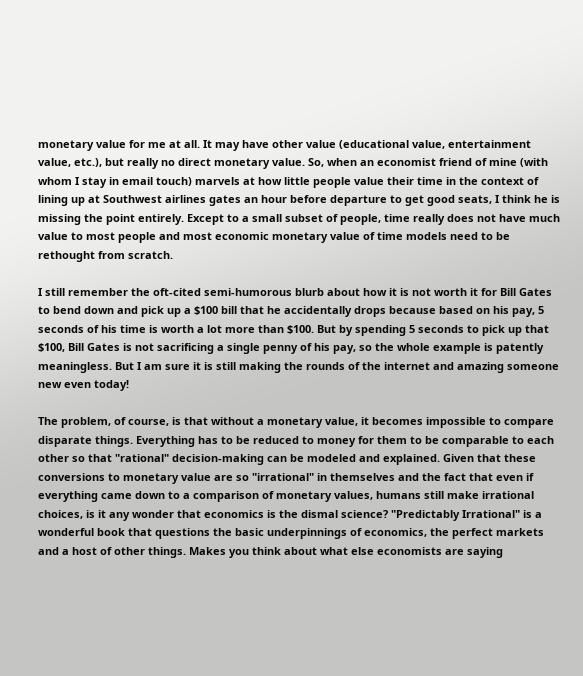monetary value for me at all. It may have other value (educational value, entertainment value, etc.), but really no direct monetary value. So, when an economist friend of mine (with whom I stay in email touch) marvels at how little people value their time in the context of lining up at Southwest airlines gates an hour before departure to get good seats, I think he is missing the point entirely. Except to a small subset of people, time really does not have much value to most people and most economic monetary value of time models need to be rethought from scratch.

I still remember the oft-cited semi-humorous blurb about how it is not worth it for Bill Gates to bend down and pick up a $100 bill that he accidentally drops because based on his pay, 5 seconds of his time is worth a lot more than $100. But by spending 5 seconds to pick up that $100, Bill Gates is not sacrificing a single penny of his pay, so the whole example is patently meaningless. But I am sure it is still making the rounds of the internet and amazing someone new even today!

The problem, of course, is that without a monetary value, it becomes impossible to compare disparate things. Everything has to be reduced to money for them to be comparable to each other so that "rational" decision-making can be modeled and explained. Given that these conversions to monetary value are so "irrational" in themselves and the fact that even if everything came down to a comparison of monetary values, humans still make irrational choices, is it any wonder that economics is the dismal science? "Predictably Irrational" is a wonderful book that questions the basic underpinnings of economics, the perfect markets and a host of other things. Makes you think about what else economists are saying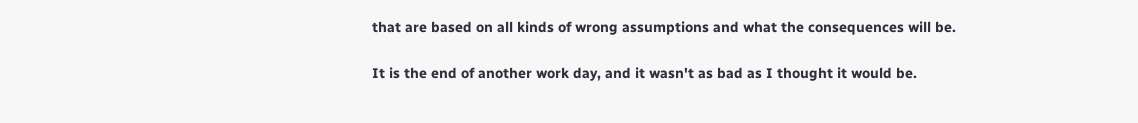that are based on all kinds of wrong assumptions and what the consequences will be.

It is the end of another work day, and it wasn't as bad as I thought it would be.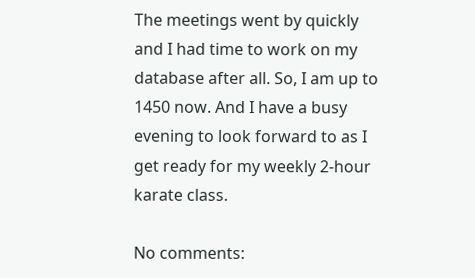The meetings went by quickly and I had time to work on my database after all. So, I am up to 1450 now. And I have a busy evening to look forward to as I get ready for my weekly 2-hour karate class.

No comments: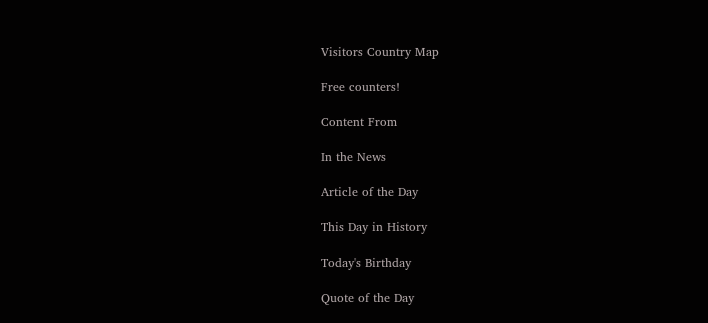Visitors Country Map

Free counters!

Content From

In the News

Article of the Day

This Day in History

Today's Birthday

Quote of the Day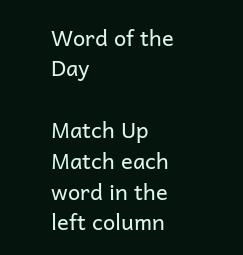Word of the Day

Match Up
Match each word in the left column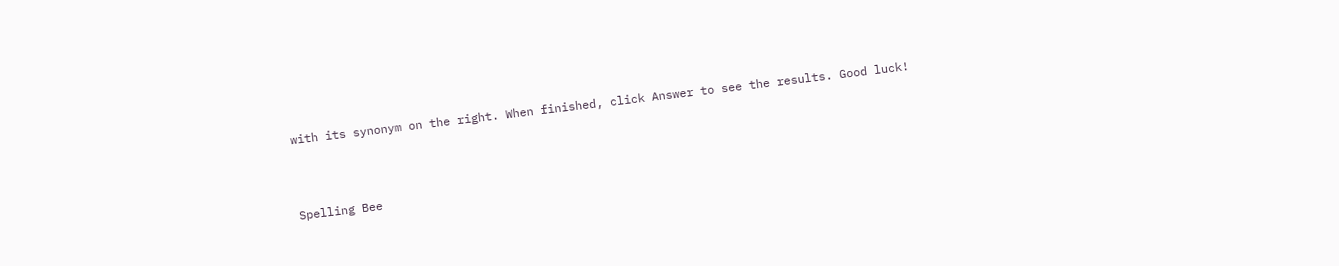with its synonym on the right. When finished, click Answer to see the results. Good luck!



Spelling Bee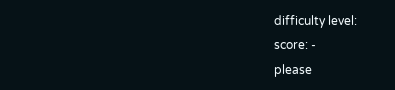difficulty level:
score: -
please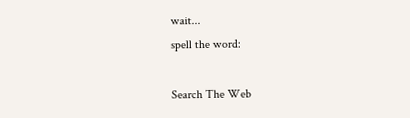wait...
spell the word:

Search The Web